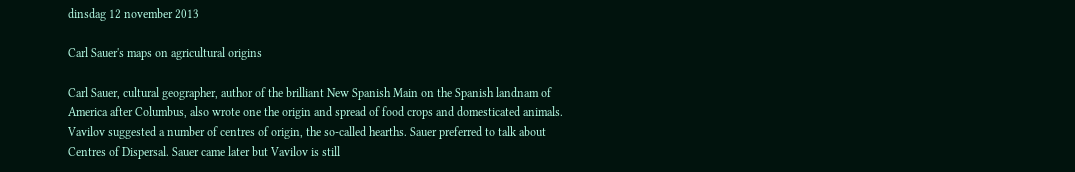dinsdag 12 november 2013

Carl Sauer's maps on agricultural origins

Carl Sauer, cultural geographer, author of the brilliant New Spanish Main on the Spanish landnam of America after Columbus, also wrote one the origin and spread of food crops and domesticated animals. Vavilov suggested a number of centres of origin, the so-called hearths. Sauer preferred to talk about Centres of Dispersal. Sauer came later but Vavilov is still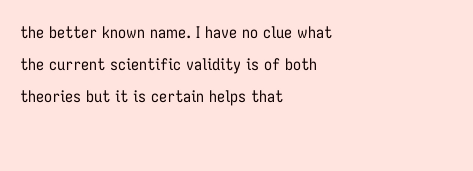the better known name. I have no clue what the current scientific validity is of both theories but it is certain helps that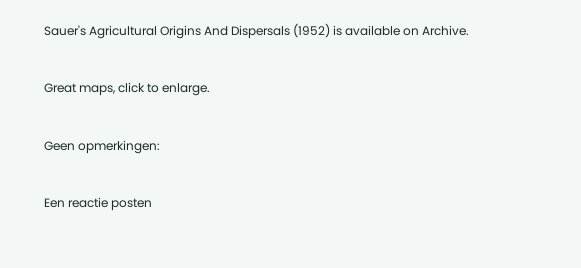Sauer's Agricultural Origins And Dispersals (1952) is available on Archive.

Great maps, click to enlarge.

Geen opmerkingen:

Een reactie posten